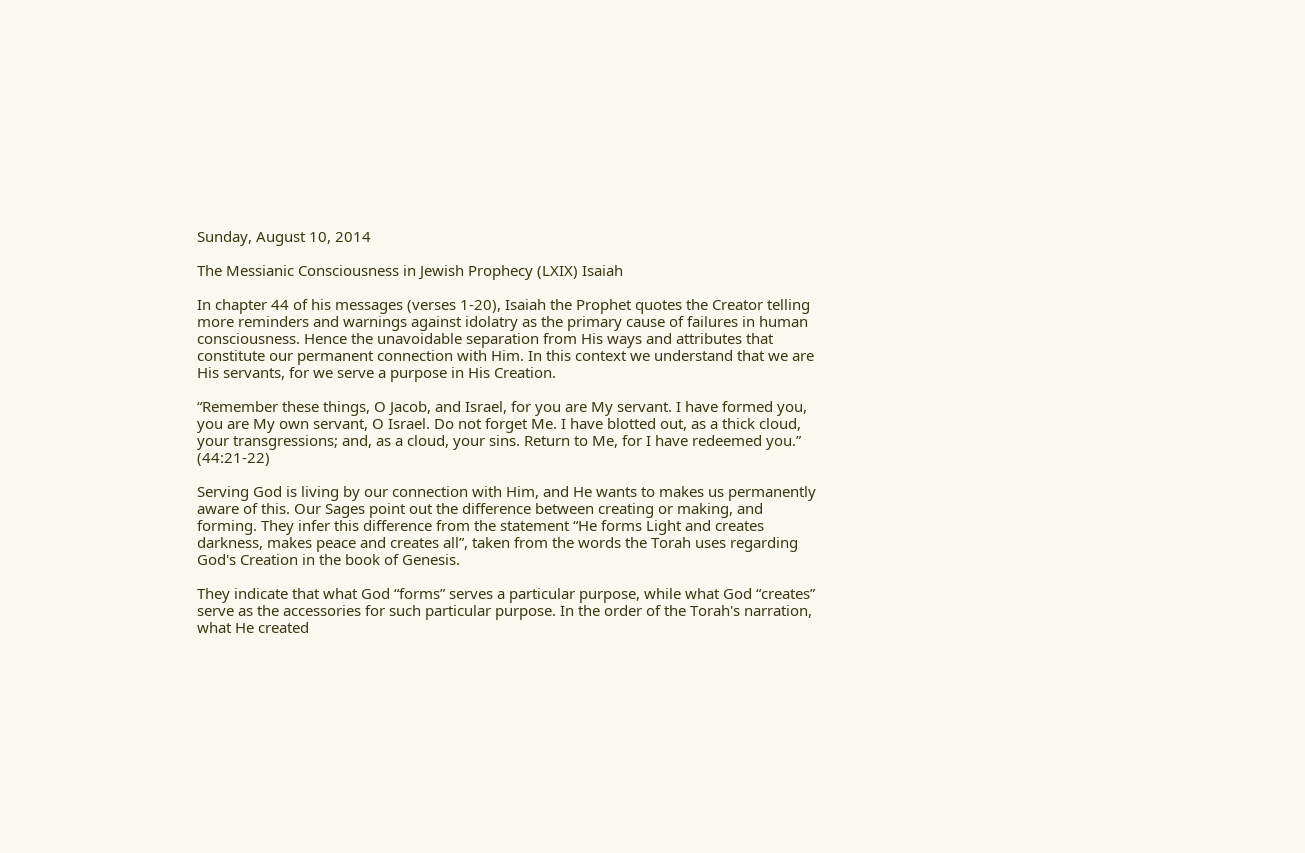Sunday, August 10, 2014

The Messianic Consciousness in Jewish Prophecy (LXIX) Isaiah

In chapter 44 of his messages (verses 1-20), Isaiah the Prophet quotes the Creator telling more reminders and warnings against idolatry as the primary cause of failures in human consciousness. Hence the unavoidable separation from His ways and attributes that constitute our permanent connection with Him. In this context we understand that we are His servants, for we serve a purpose in His Creation.

“Remember these things, O Jacob, and Israel, for you are My servant. I have formed you, you are My own servant, O Israel. Do not forget Me. I have blotted out, as a thick cloud, your transgressions; and, as a cloud, your sins. Return to Me, for I have redeemed you.” (44:21-22)

Serving God is living by our connection with Him, and He wants to makes us permanently aware of this. Our Sages point out the difference between creating or making, and forming. They infer this difference from the statement “He forms Light and creates darkness, makes peace and creates all”, taken from the words the Torah uses regarding God's Creation in the book of Genesis.

They indicate that what God “forms” serves a particular purpose, while what God “creates” serve as the accessories for such particular purpose. In the order of the Torah's narration, what He created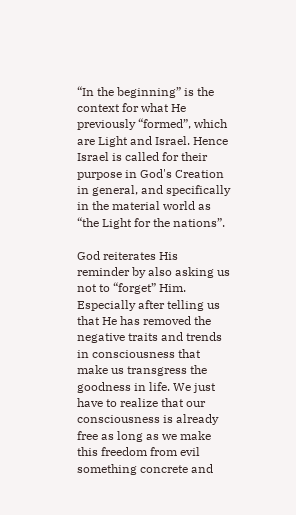“In the beginning” is the context for what He previously “formed”, which are Light and Israel. Hence Israel is called for their purpose in God's Creation in general, and specifically in the material world as “the Light for the nations”.

God reiterates His reminder by also asking us not to “forget” Him. Especially after telling us that He has removed the negative traits and trends in consciousness that make us transgress the goodness in life. We just have to realize that our consciousness is already free as long as we make this freedom from evil something concrete and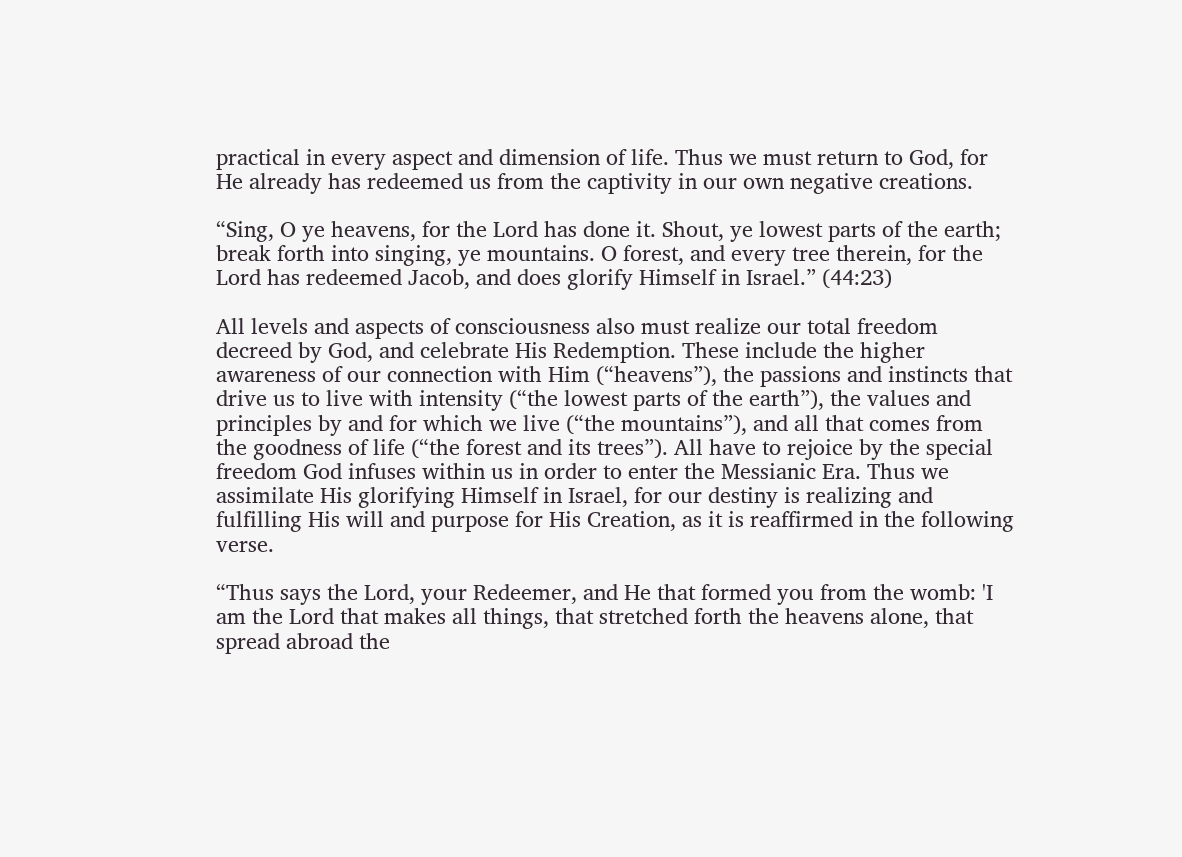practical in every aspect and dimension of life. Thus we must return to God, for He already has redeemed us from the captivity in our own negative creations.

“Sing, O ye heavens, for the Lord has done it. Shout, ye lowest parts of the earth; break forth into singing, ye mountains. O forest, and every tree therein, for the Lord has redeemed Jacob, and does glorify Himself in Israel.” (44:23)

All levels and aspects of consciousness also must realize our total freedom decreed by God, and celebrate His Redemption. These include the higher awareness of our connection with Him (“heavens”), the passions and instincts that drive us to live with intensity (“the lowest parts of the earth”), the values and principles by and for which we live (“the mountains”), and all that comes from the goodness of life (“the forest and its trees”). All have to rejoice by the special freedom God infuses within us in order to enter the Messianic Era. Thus we assimilate His glorifying Himself in Israel, for our destiny is realizing and fulfilling His will and purpose for His Creation, as it is reaffirmed in the following verse.

“Thus says the Lord, your Redeemer, and He that formed you from the womb: 'I am the Lord that makes all things, that stretched forth the heavens alone, that spread abroad the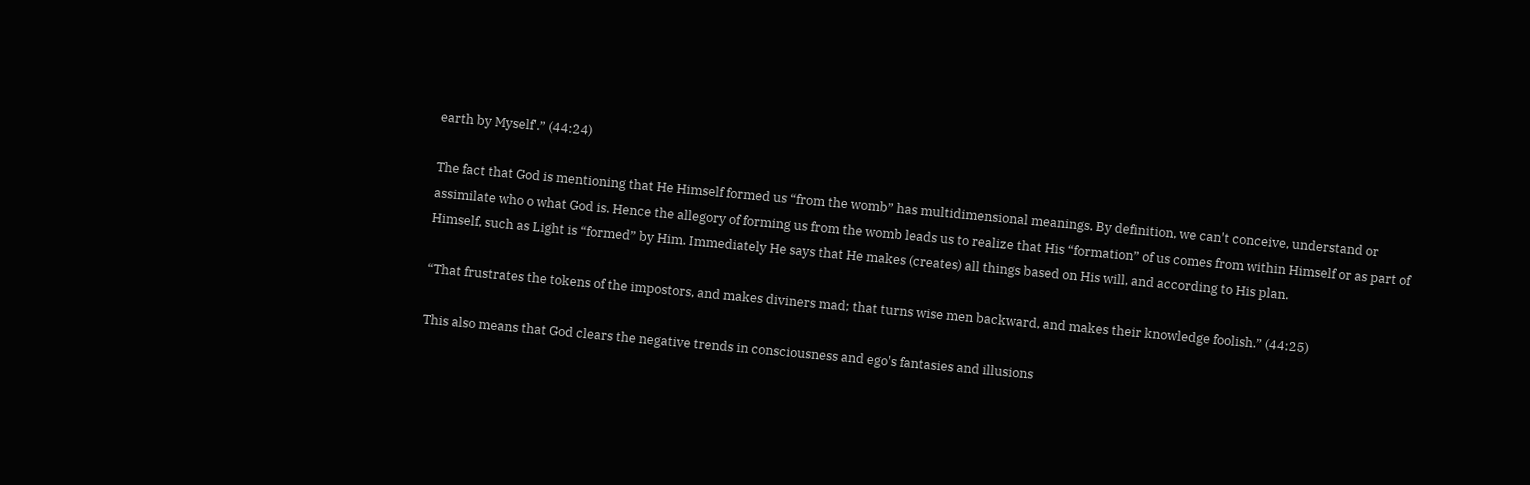earth by Myself'.” (44:24)

The fact that God is mentioning that He Himself formed us “from the womb” has multidimensional meanings. By definition, we can't conceive, understand or assimilate who o what God is. Hence the allegory of forming us from the womb leads us to realize that His “formation” of us comes from within Himself or as part of Himself, such as Light is “formed” by Him. Immediately He says that He makes (creates) all things based on His will, and according to His plan.

“That frustrates the tokens of the impostors, and makes diviners mad; that turns wise men backward, and makes their knowledge foolish.” (44:25)

This also means that God clears the negative trends in consciousness and ego's fantasies and illusions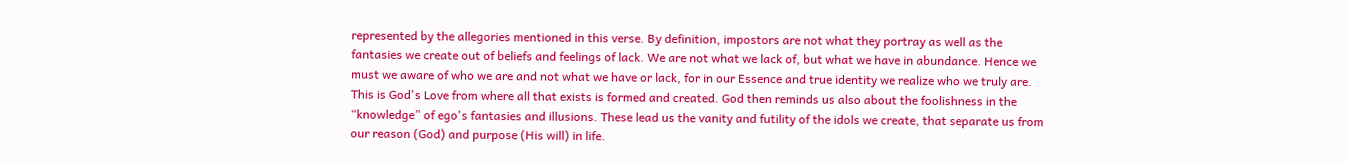represented by the allegories mentioned in this verse. By definition, impostors are not what they portray as well as the fantasies we create out of beliefs and feelings of lack. We are not what we lack of, but what we have in abundance. Hence we must we aware of who we are and not what we have or lack, for in our Essence and true identity we realize who we truly are. This is God's Love from where all that exists is formed and created. God then reminds us also about the foolishness in the “knowledge” of ego's fantasies and illusions. These lead us the vanity and futility of the idols we create, that separate us from our reason (God) and purpose (His will) in life.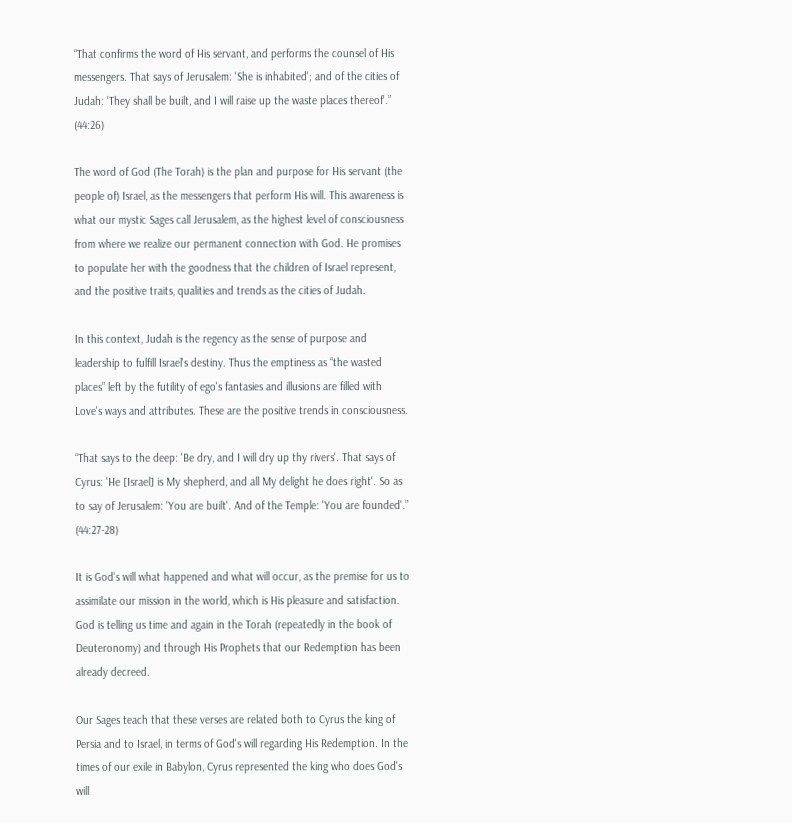“That confirms the word of His servant, and performs the counsel of His messengers. That says of Jerusalem: 'She is inhabited'; and of the cities of Judah: 'They shall be built, and I will raise up the waste places thereof'.” (44:26)

The word of God (The Torah) is the plan and purpose for His servant (the people of) Israel, as the messengers that perform His will. This awareness is what our mystic Sages call Jerusalem, as the highest level of consciousness from where we realize our permanent connection with God. He promises to populate her with the goodness that the children of Israel represent, and the positive traits, qualities and trends as the cities of Judah.

In this context, Judah is the regency as the sense of purpose and leadership to fulfill Israel's destiny. Thus the emptiness as “the wasted places” left by the futility of ego's fantasies and illusions are filled with Love's ways and attributes. These are the positive trends in consciousness.

“That says to the deep: 'Be dry, and I will dry up thy rivers'. That says of Cyrus: 'He [Israel] is My shepherd, and all My delight he does right'. So as to say of Jerusalem: 'You are built'. And of the Temple: 'You are founded'.” (44:27-28)

It is God's will what happened and what will occur, as the premise for us to assimilate our mission in the world, which is His pleasure and satisfaction. God is telling us time and again in the Torah (repeatedly in the book of Deuteronomy) and through His Prophets that our Redemption has been already decreed.

Our Sages teach that these verses are related both to Cyrus the king of Persia and to Israel, in terms of God's will regarding His Redemption. In the times of our exile in Babylon, Cyrus represented the king who does God's will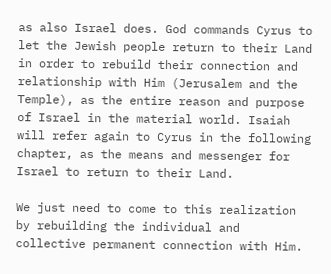as also Israel does. God commands Cyrus to let the Jewish people return to their Land in order to rebuild their connection and relationship with Him (Jerusalem and the Temple), as the entire reason and purpose of Israel in the material world. Isaiah will refer again to Cyrus in the following chapter, as the means and messenger for Israel to return to their Land.

We just need to come to this realization by rebuilding the individual and collective permanent connection with Him.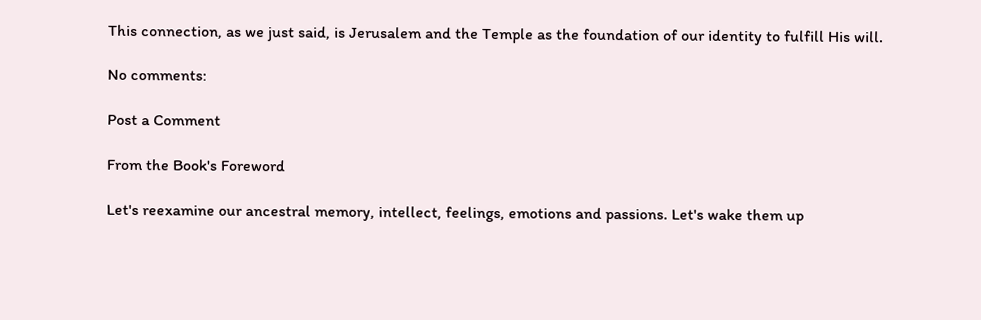This connection, as we just said, is Jerusalem and the Temple as the foundation of our identity to fulfill His will.

No comments:

Post a Comment

From the Book's Foreword

Let's reexamine our ancestral memory, intellect, feelings, emotions and passions. Let's wake them up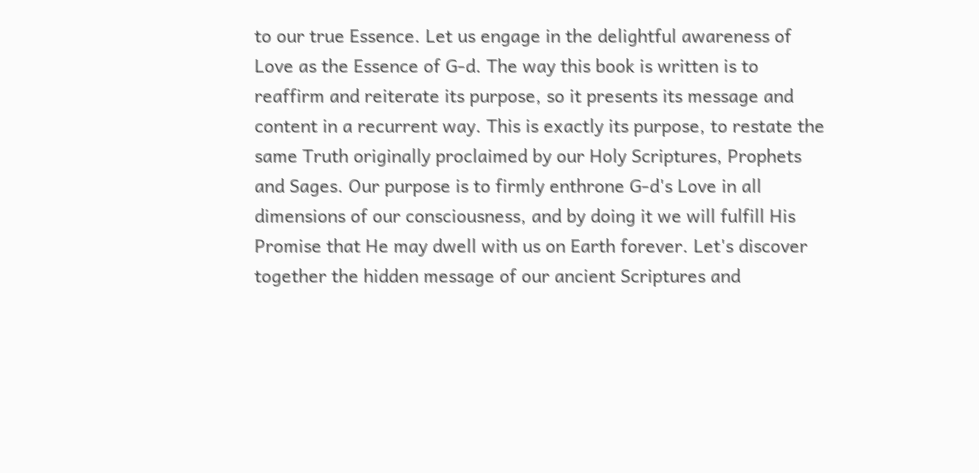to our true Essence. Let us engage in the delightful awareness of Love as the Essence of G-d. The way this book is written is to reaffirm and reiterate its purpose, so it presents its message and content in a recurrent way. This is exactly its purpose, to restate the same Truth originally proclaimed by our Holy Scriptures, Prophets and Sages. Our purpose is to firmly enthrone G-d's Love in all dimensions of our consciousness, and by doing it we will fulfill His Promise that He may dwell with us on Earth forever. Let's discover together the hidden message of our ancient Scriptures and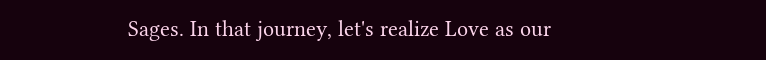Sages. In that journey, let's realize Love as our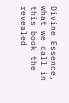Divine Essence, what we call in this book the revealed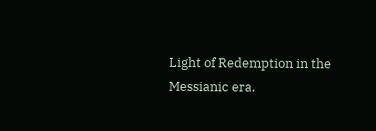Light of Redemption in the Messianic era.